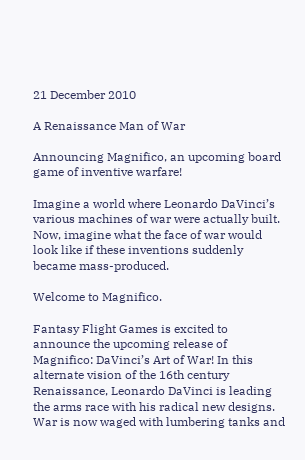21 December 2010

A Renaissance Man of War

Announcing Magnifico, an upcoming board game of inventive warfare!

Imagine a world where Leonardo DaVinci’s various machines of war were actually built. Now, imagine what the face of war would look like if these inventions suddenly became mass-produced.

Welcome to Magnifico.

Fantasy Flight Games is excited to announce the upcoming release of Magnifico: DaVinci’s Art of War! In this alternate vision of the 16th century Renaissance, Leonardo DaVinci is leading the arms race with his radical new designs. War is now waged with lumbering tanks and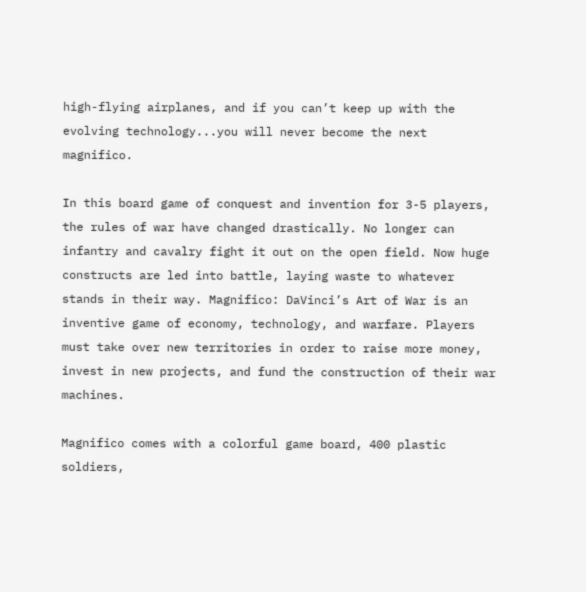high-flying airplanes, and if you can’t keep up with the evolving technology...you will never become the next magnifico.

In this board game of conquest and invention for 3-5 players, the rules of war have changed drastically. No longer can infantry and cavalry fight it out on the open field. Now huge constructs are led into battle, laying waste to whatever stands in their way. Magnifico: DaVinci’s Art of War is an inventive game of economy, technology, and warfare. Players must take over new territories in order to raise more money, invest in new projects, and fund the construction of their war machines.

Magnifico comes with a colorful game board, 400 plastic soldiers,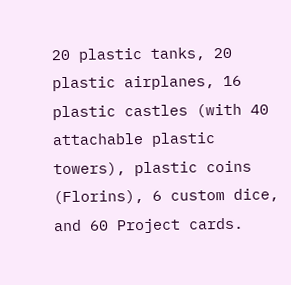20 plastic tanks, 20 plastic airplanes, 16 plastic castles (with 40 attachable plastic towers), plastic coins (Florins), 6 custom dice, and 60 Project cards.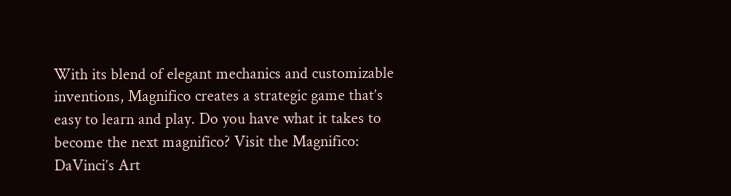With its blend of elegant mechanics and customizable inventions, Magnifico creates a strategic game that’s easy to learn and play. Do you have what it takes to become the next magnifico? Visit the Magnifico: DaVinci’s Art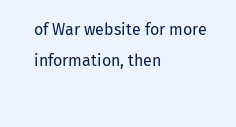of War website for more information, then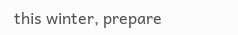this winter, prepare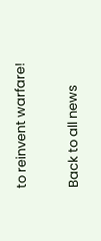to reinvent warfare!

Back to all news